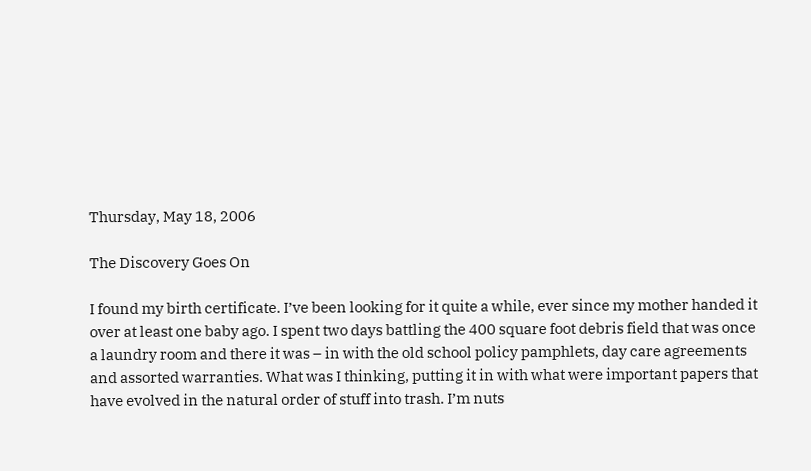Thursday, May 18, 2006

The Discovery Goes On

I found my birth certificate. I’ve been looking for it quite a while, ever since my mother handed it over at least one baby ago. I spent two days battling the 400 square foot debris field that was once a laundry room and there it was – in with the old school policy pamphlets, day care agreements and assorted warranties. What was I thinking, putting it in with what were important papers that have evolved in the natural order of stuff into trash. I’m nuts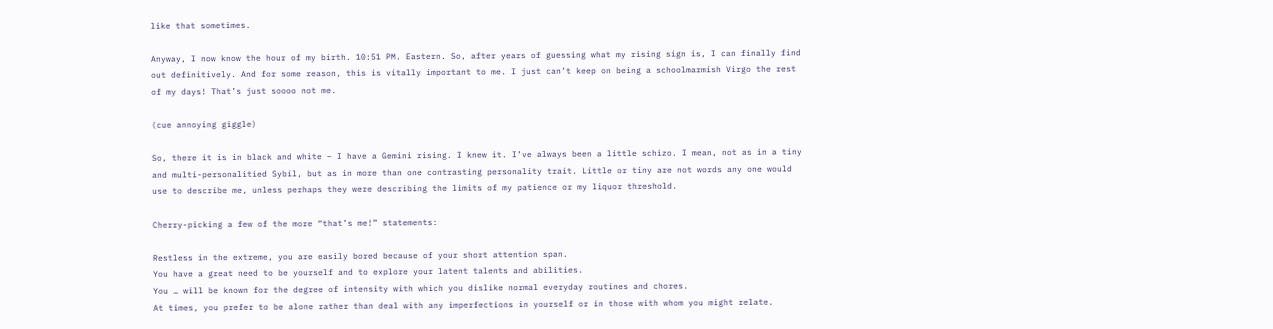like that sometimes.

Anyway, I now know the hour of my birth. 10:51 PM. Eastern. So, after years of guessing what my rising sign is, I can finally find out definitively. And for some reason, this is vitally important to me. I just can’t keep on being a schoolmarmish Virgo the rest of my days! That’s just soooo not me.

(cue annoying giggle)

So, there it is in black and white – I have a Gemini rising. I knew it. I’ve always been a little schizo. I mean, not as in a tiny and multi-personalitied Sybil, but as in more than one contrasting personality trait. Little or tiny are not words any one would use to describe me, unless perhaps they were describing the limits of my patience or my liquor threshold.

Cherry-picking a few of the more “that’s me!” statements:

Restless in the extreme, you are easily bored because of your short attention span.
You have a great need to be yourself and to explore your latent talents and abilities.
You … will be known for the degree of intensity with which you dislike normal everyday routines and chores.
At times, you prefer to be alone rather than deal with any imperfections in yourself or in those with whom you might relate.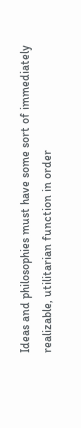Ideas and philosophies must have some sort of immediately realizable, utilitarian function in order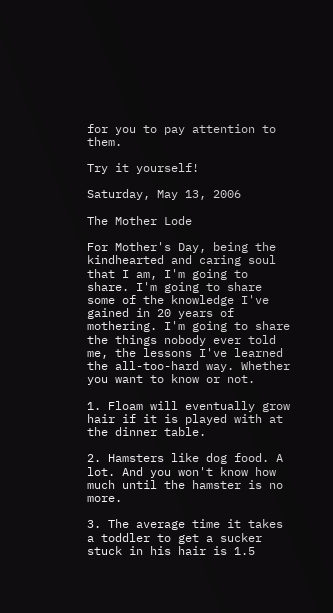for you to pay attention to them.

Try it yourself!

Saturday, May 13, 2006

The Mother Lode

For Mother's Day, being the kindhearted and caring soul that I am, I'm going to share. I'm going to share some of the knowledge I've gained in 20 years of mothering. I'm going to share the things nobody ever told me, the lessons I've learned the all-too-hard way. Whether you want to know or not.

1. Floam will eventually grow hair if it is played with at the dinner table.

2. Hamsters like dog food. A lot. And you won't know how much until the hamster is no more.

3. The average time it takes a toddler to get a sucker stuck in his hair is 1.5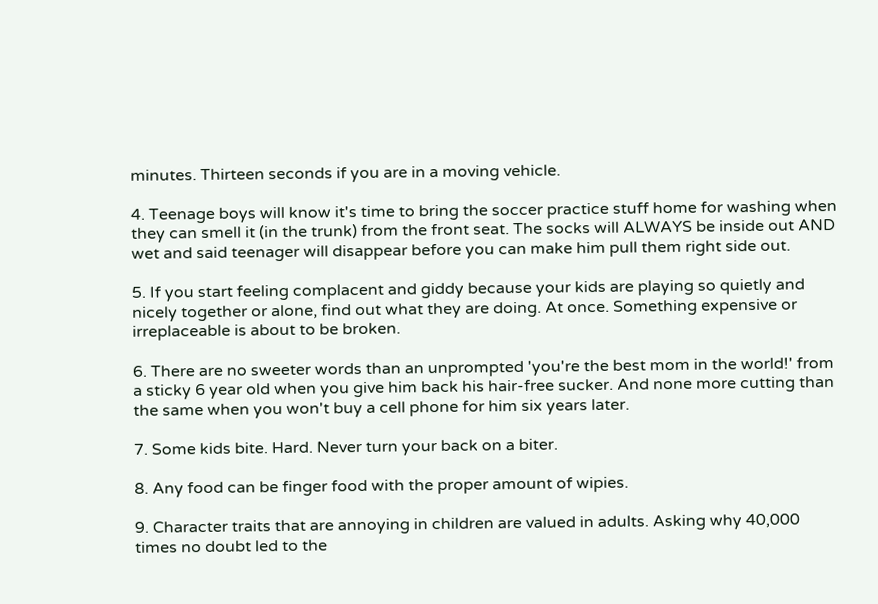minutes. Thirteen seconds if you are in a moving vehicle.

4. Teenage boys will know it's time to bring the soccer practice stuff home for washing when they can smell it (in the trunk) from the front seat. The socks will ALWAYS be inside out AND wet and said teenager will disappear before you can make him pull them right side out.

5. If you start feeling complacent and giddy because your kids are playing so quietly and nicely together or alone, find out what they are doing. At once. Something expensive or irreplaceable is about to be broken.

6. There are no sweeter words than an unprompted 'you're the best mom in the world!' from a sticky 6 year old when you give him back his hair-free sucker. And none more cutting than the same when you won't buy a cell phone for him six years later.

7. Some kids bite. Hard. Never turn your back on a biter.

8. Any food can be finger food with the proper amount of wipies.

9. Character traits that are annoying in children are valued in adults. Asking why 40,000 times no doubt led to the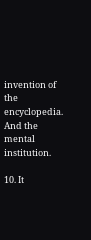invention of the encyclopedia. And the mental institution.

10. It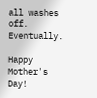all washes off. Eventually.

Happy Mother's Day!